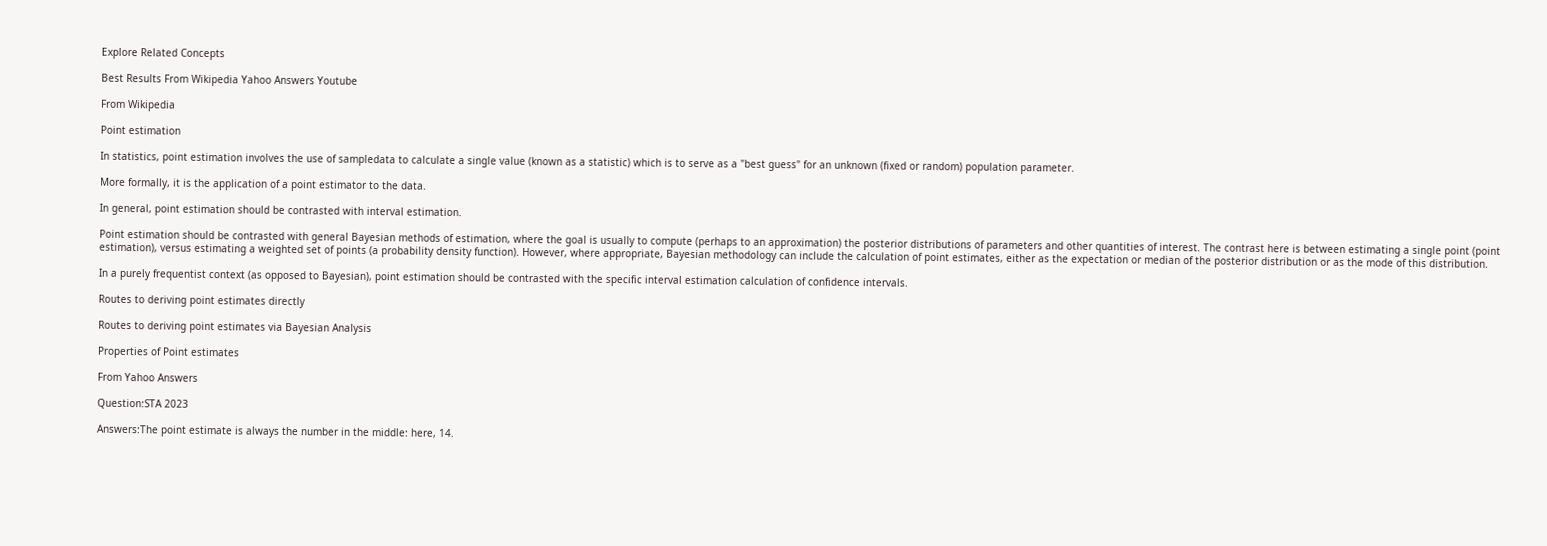Explore Related Concepts

Best Results From Wikipedia Yahoo Answers Youtube

From Wikipedia

Point estimation

In statistics, point estimation involves the use of sampledata to calculate a single value (known as a statistic) which is to serve as a "best guess" for an unknown (fixed or random) population parameter.

More formally, it is the application of a point estimator to the data.

In general, point estimation should be contrasted with interval estimation.

Point estimation should be contrasted with general Bayesian methods of estimation, where the goal is usually to compute (perhaps to an approximation) the posterior distributions of parameters and other quantities of interest. The contrast here is between estimating a single point (point estimation), versus estimating a weighted set of points (a probability density function). However, where appropriate, Bayesian methodology can include the calculation of point estimates, either as the expectation or median of the posterior distribution or as the mode of this distribution.

In a purely frequentist context (as opposed to Bayesian), point estimation should be contrasted with the specific interval estimation calculation of confidence intervals.

Routes to deriving point estimates directly

Routes to deriving point estimates via Bayesian Analysis

Properties of Point estimates

From Yahoo Answers

Question:STA 2023

Answers:The point estimate is always the number in the middle: here, 14.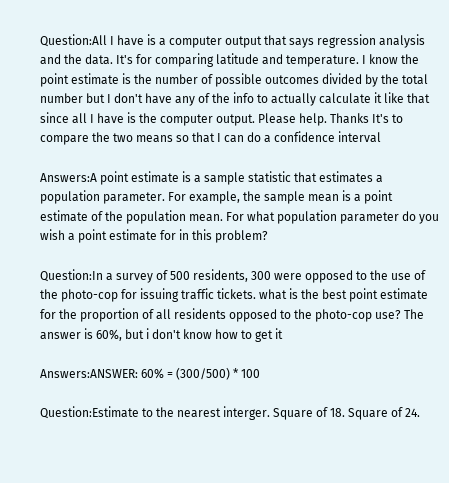Question:All I have is a computer output that says regression analysis and the data. It's for comparing latitude and temperature. I know the point estimate is the number of possible outcomes divided by the total number but I don't have any of the info to actually calculate it like that since all I have is the computer output. Please help. Thanks It's to compare the two means so that I can do a confidence interval

Answers:A point estimate is a sample statistic that estimates a population parameter. For example, the sample mean is a point estimate of the population mean. For what population parameter do you wish a point estimate for in this problem?

Question:In a survey of 500 residents, 300 were opposed to the use of the photo-cop for issuing traffic tickets. what is the best point estimate for the proportion of all residents opposed to the photo-cop use? The answer is 60%, but i don't know how to get it

Answers:ANSWER: 60% = (300/500) * 100

Question:Estimate to the nearest interger. Square of 18. Square of 24.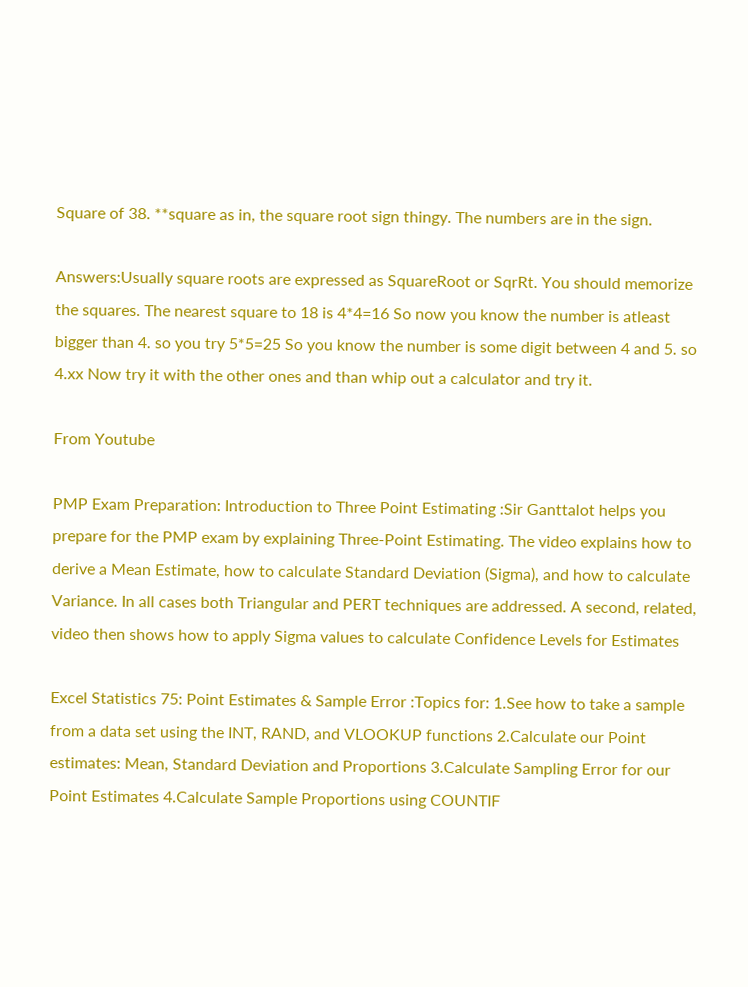Square of 38. **square as in, the square root sign thingy. The numbers are in the sign.

Answers:Usually square roots are expressed as SquareRoot or SqrRt. You should memorize the squares. The nearest square to 18 is 4*4=16 So now you know the number is atleast bigger than 4. so you try 5*5=25 So you know the number is some digit between 4 and 5. so 4.xx Now try it with the other ones and than whip out a calculator and try it.

From Youtube

PMP Exam Preparation: Introduction to Three Point Estimating :Sir Ganttalot helps you prepare for the PMP exam by explaining Three-Point Estimating. The video explains how to derive a Mean Estimate, how to calculate Standard Deviation (Sigma), and how to calculate Variance. In all cases both Triangular and PERT techniques are addressed. A second, related, video then shows how to apply Sigma values to calculate Confidence Levels for Estimates

Excel Statistics 75: Point Estimates & Sample Error :Topics for: 1.See how to take a sample from a data set using the INT, RAND, and VLOOKUP functions 2.Calculate our Point estimates: Mean, Standard Deviation and Proportions 3.Calculate Sampling Error for our Point Estimates 4.Calculate Sample Proportions using COUNTIF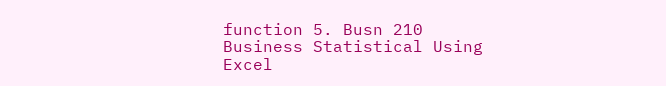function 5. Busn 210 Business Statistical Using Excel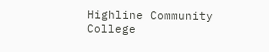Highline Community College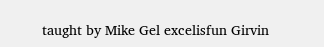taught by Mike Gel excelisfun Girvin